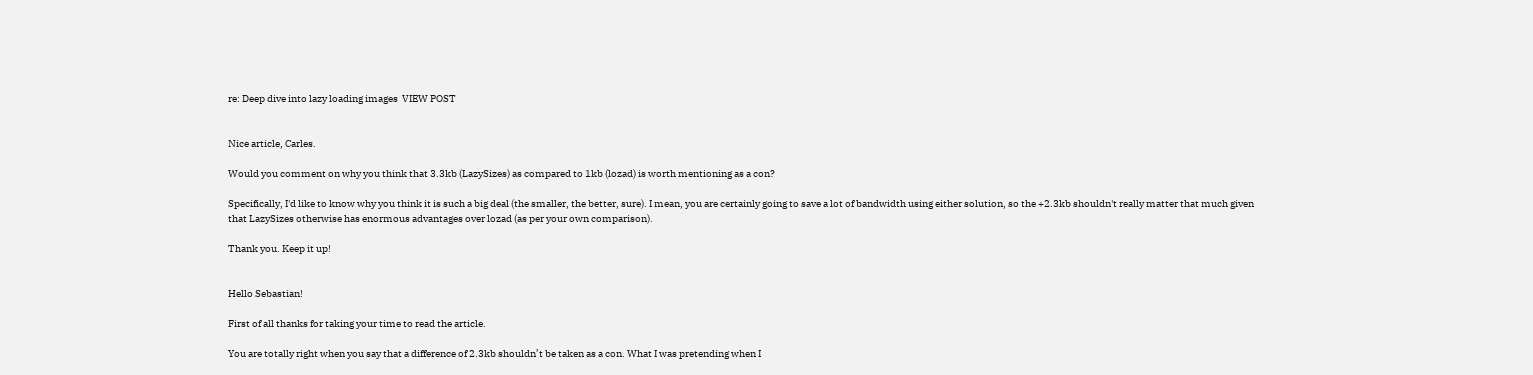re: Deep dive into lazy loading images  VIEW POST


Nice article, Carles.

Would you comment on why you think that 3.3kb (LazySizes) as compared to 1kb (lozad) is worth mentioning as a con?

Specifically, I'd like to know why you think it is such a big deal (the smaller, the better, sure). I mean, you are certainly going to save a lot of bandwidth using either solution, so the +2.3kb shouldn't really matter that much given that LazySizes otherwise has enormous advantages over lozad (as per your own comparison).

Thank you. Keep it up!


Hello Sebastian!

First of all thanks for taking your time to read the article.

You are totally right when you say that a difference of 2.3kb shouldn’t be taken as a con. What I was pretending when I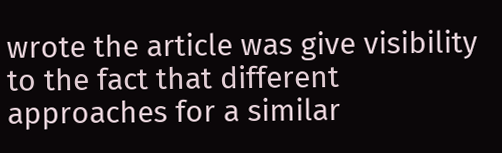wrote the article was give visibility to the fact that different approaches for a similar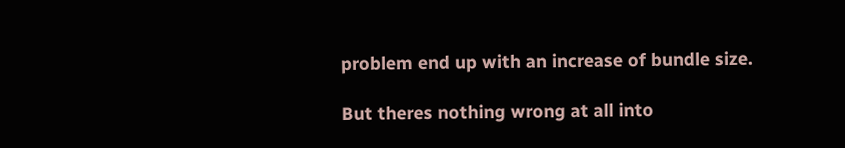problem end up with an increase of bundle size.

But theres nothing wrong at all into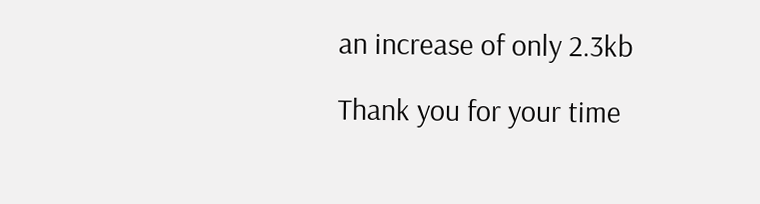an increase of only 2.3kb

Thank you for your time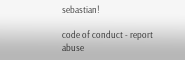sebastian!

code of conduct - report abuse